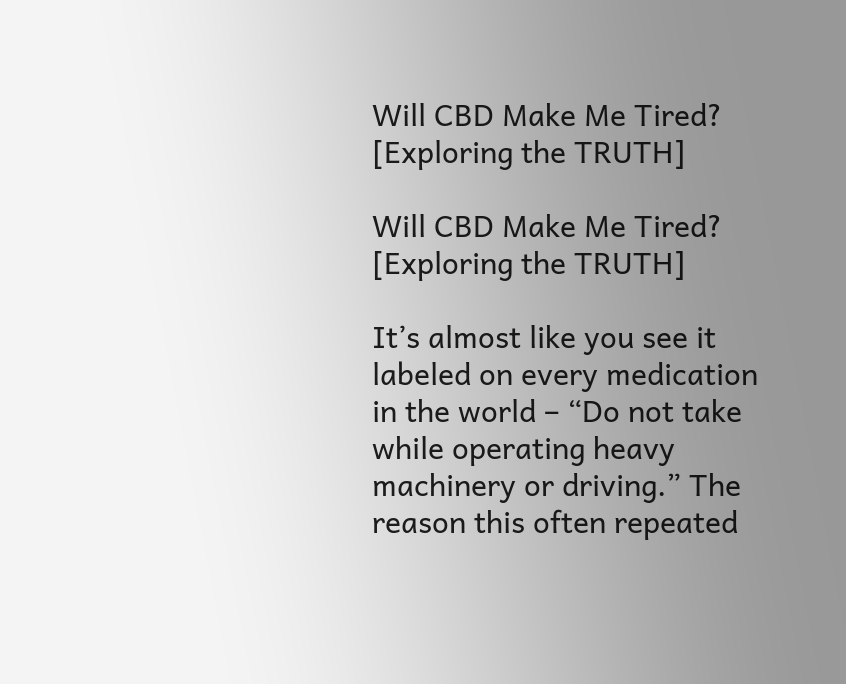Will CBD Make Me Tired? [Exploring the TRUTH]

Will CBD Make Me Tired? [Exploring the TRUTH]

It’s almost like you see it labeled on every medication in the world – “Do not take while operating heavy machinery or driving.” The reason this often repeated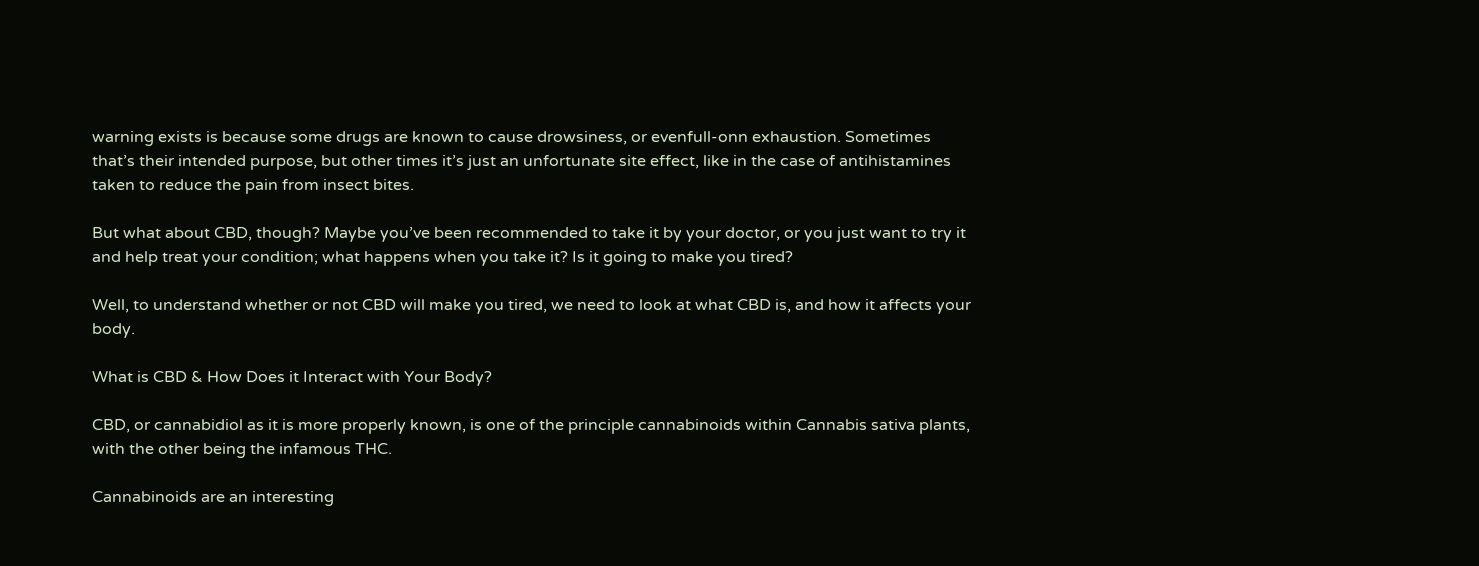warning exists is because some drugs are known to cause drowsiness, or evenfull-onn exhaustion. Sometimes that’s their intended purpose, but other times it’s just an unfortunate site effect, like in the case of antihistamines taken to reduce the pain from insect bites.

But what about CBD, though? Maybe you’ve been recommended to take it by your doctor, or you just want to try it and help treat your condition; what happens when you take it? Is it going to make you tired?

Well, to understand whether or not CBD will make you tired, we need to look at what CBD is, and how it affects your body.

What is CBD & How Does it Interact with Your Body?

CBD, or cannabidiol as it is more properly known, is one of the principle cannabinoids within Cannabis sativa plants, with the other being the infamous THC.

Cannabinoids are an interesting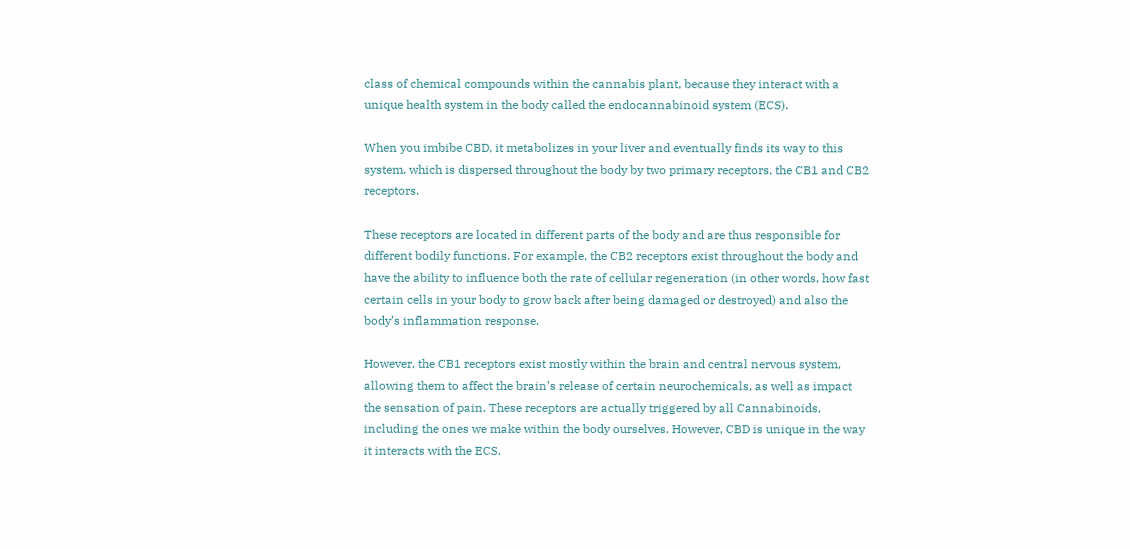class of chemical compounds within the cannabis plant, because they interact with a unique health system in the body called the endocannabinoid system (ECS).

When you imbibe CBD, it metabolizes in your liver and eventually finds its way to this system, which is dispersed throughout the body by two primary receptors, the CB1 and CB2 receptors.

These receptors are located in different parts of the body and are thus responsible for different bodily functions. For example, the CB2 receptors exist throughout the body and have the ability to influence both the rate of cellular regeneration (in other words, how fast certain cells in your body to grow back after being damaged or destroyed) and also the body’s inflammation response.

However, the CB1 receptors exist mostly within the brain and central nervous system, allowing them to affect the brain’s release of certain neurochemicals, as well as impact the sensation of pain. These receptors are actually triggered by all Cannabinoids, including the ones we make within the body ourselves. However, CBD is unique in the way it interacts with the ECS.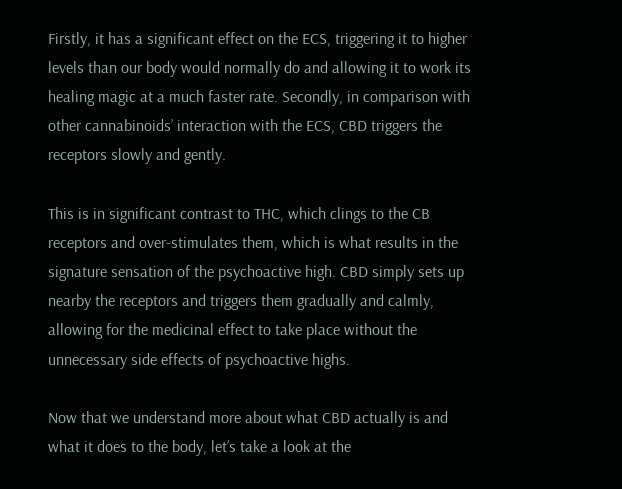Firstly, it has a significant effect on the ECS, triggering it to higher levels than our body would normally do and allowing it to work its healing magic at a much faster rate. Secondly, in comparison with other cannabinoids’ interaction with the ECS, CBD triggers the receptors slowly and gently.

This is in significant contrast to THC, which clings to the CB receptors and over-stimulates them, which is what results in the signature sensation of the psychoactive high. CBD simply sets up nearby the receptors and triggers them gradually and calmly, allowing for the medicinal effect to take place without the unnecessary side effects of psychoactive highs.

Now that we understand more about what CBD actually is and what it does to the body, let’s take a look at the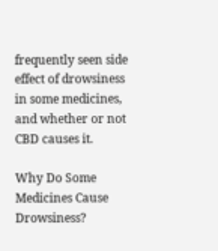frequently seen side effect of drowsiness in some medicines, and whether or not CBD causes it.

Why Do Some Medicines Cause Drowsiness?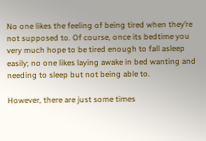No one likes the feeling of being tired when they’re not supposed to. Of course, once its bedtime you very much hope to be tired enough to fall asleep easily; no one likes laying awake in bed wanting and needing to sleep but not being able to.

However, there are just some times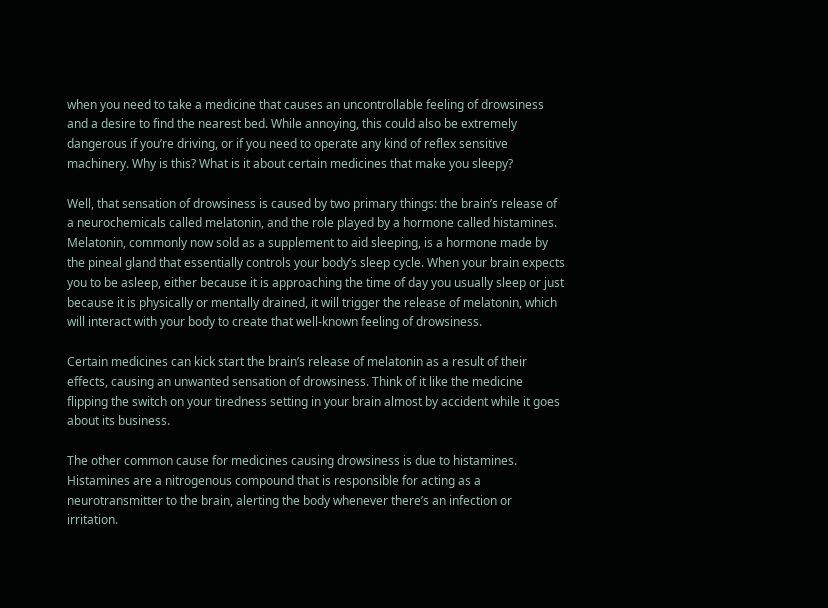when you need to take a medicine that causes an uncontrollable feeling of drowsiness and a desire to find the nearest bed. While annoying, this could also be extremely dangerous if you’re driving, or if you need to operate any kind of reflex sensitive machinery. Why is this? What is it about certain medicines that make you sleepy?

Well, that sensation of drowsiness is caused by two primary things: the brain’s release of a neurochemicals called melatonin, and the role played by a hormone called histamines. Melatonin, commonly now sold as a supplement to aid sleeping, is a hormone made by the pineal gland that essentially controls your body’s sleep cycle. When your brain expects you to be asleep, either because it is approaching the time of day you usually sleep or just because it is physically or mentally drained, it will trigger the release of melatonin, which will interact with your body to create that well-known feeling of drowsiness.

Certain medicines can kick start the brain’s release of melatonin as a result of their effects, causing an unwanted sensation of drowsiness. Think of it like the medicine flipping the switch on your tiredness setting in your brain almost by accident while it goes about its business.

The other common cause for medicines causing drowsiness is due to histamines. Histamines are a nitrogenous compound that is responsible for acting as a neurotransmitter to the brain, alerting the body whenever there’s an infection or irritation.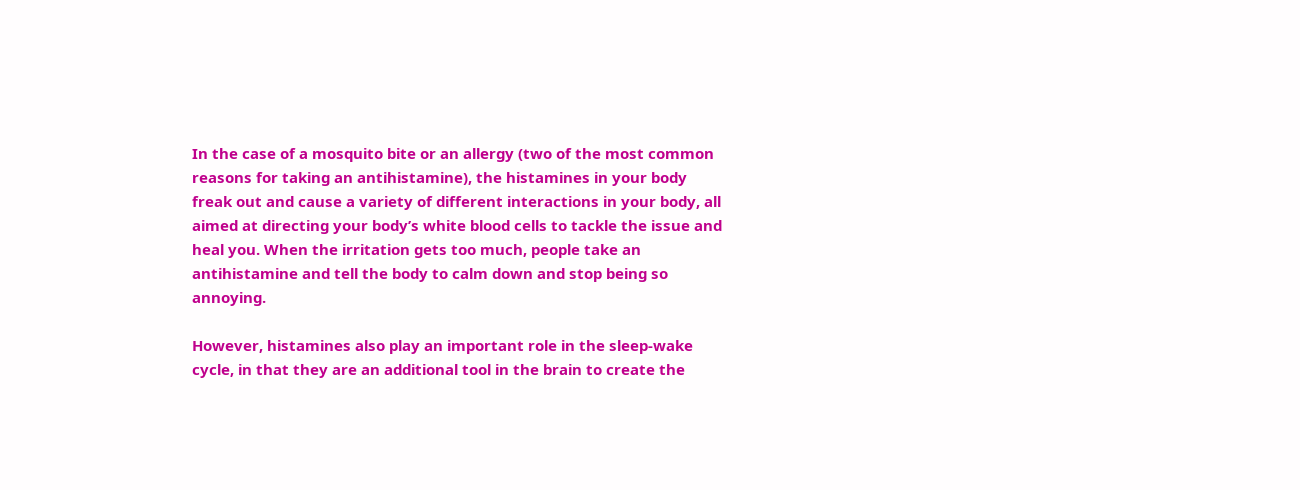In the case of a mosquito bite or an allergy (two of the most common reasons for taking an antihistamine), the histamines in your body freak out and cause a variety of different interactions in your body, all aimed at directing your body’s white blood cells to tackle the issue and heal you. When the irritation gets too much, people take an antihistamine and tell the body to calm down and stop being so annoying.

However, histamines also play an important role in the sleep-wake cycle, in that they are an additional tool in the brain to create the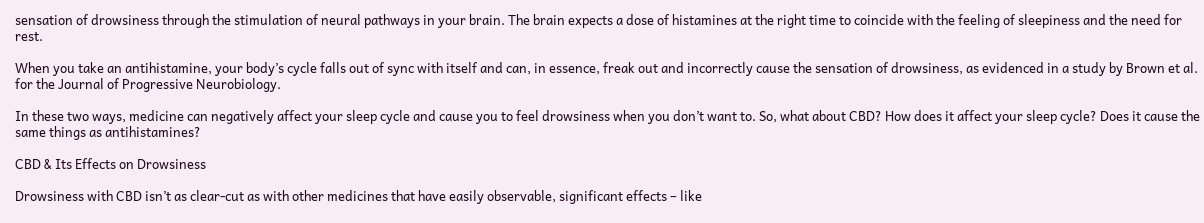sensation of drowsiness through the stimulation of neural pathways in your brain. The brain expects a dose of histamines at the right time to coincide with the feeling of sleepiness and the need for rest.

When you take an antihistamine, your body’s cycle falls out of sync with itself and can, in essence, freak out and incorrectly cause the sensation of drowsiness, as evidenced in a study by Brown et al. for the Journal of Progressive Neurobiology.

In these two ways, medicine can negatively affect your sleep cycle and cause you to feel drowsiness when you don’t want to. So, what about CBD? How does it affect your sleep cycle? Does it cause the same things as antihistamines?

CBD & Its Effects on Drowsiness

Drowsiness with CBD isn’t as clear-cut as with other medicines that have easily observable, significant effects – like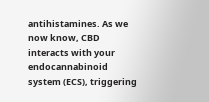antihistamines. As we now know, CBD interacts with your endocannabinoid system (ECS), triggering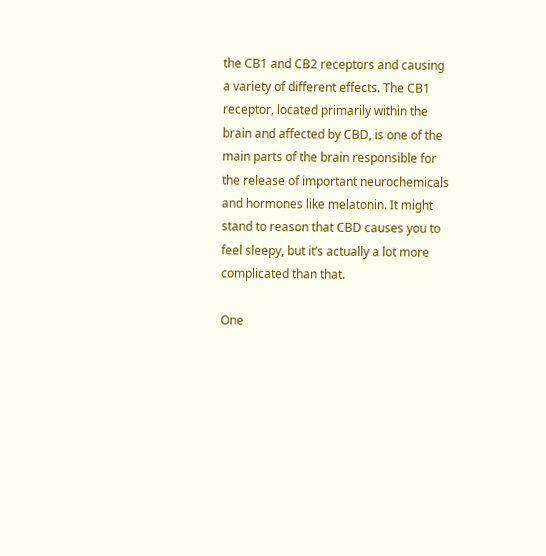the CB1 and CB2 receptors and causing a variety of different effects. The CB1 receptor, located primarily within the brain and affected by CBD, is one of the main parts of the brain responsible for the release of important neurochemicals and hormones like melatonin. It might stand to reason that CBD causes you to feel sleepy, but it’s actually a lot more complicated than that.

One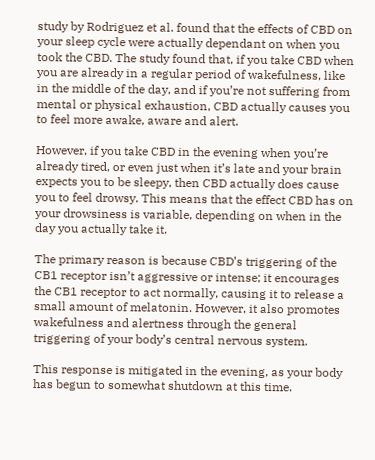study by Rodriguez et al. found that the effects of CBD on your sleep cycle were actually dependant on when you took the CBD. The study found that, if you take CBD when you are already in a regular period of wakefulness, like in the middle of the day, and if you’re not suffering from mental or physical exhaustion, CBD actually causes you to feel more awake, aware and alert.

However, if you take CBD in the evening when you’re already tired, or even just when it’s late and your brain expects you to be sleepy, then CBD actually does cause you to feel drowsy. This means that the effect CBD has on your drowsiness is variable, depending on when in the day you actually take it.

The primary reason is because CBD’s triggering of the CB1 receptor isn’t aggressive or intense; it encourages the CB1 receptor to act normally, causing it to release a small amount of melatonin. However, it also promotes wakefulness and alertness through the general triggering of your body’s central nervous system.

This response is mitigated in the evening, as your body has begun to somewhat shutdown at this time.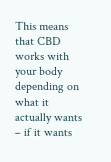This means that CBD works with your body depending on what it actually wants – if it wants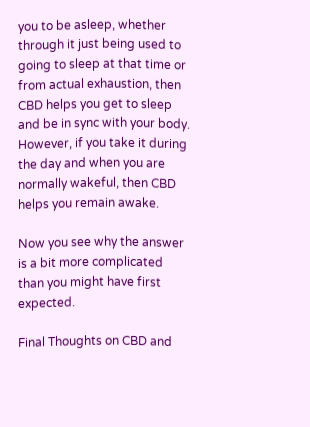you to be asleep, whether through it just being used to going to sleep at that time or from actual exhaustion, then CBD helps you get to sleep and be in sync with your body. However, if you take it during the day and when you are normally wakeful, then CBD helps you remain awake.

Now you see why the answer is a bit more complicated than you might have first expected.

Final Thoughts on CBD and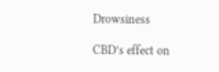Drowsiness

CBD’s effect on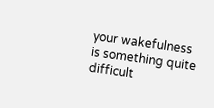your wakefulness is something quite difficult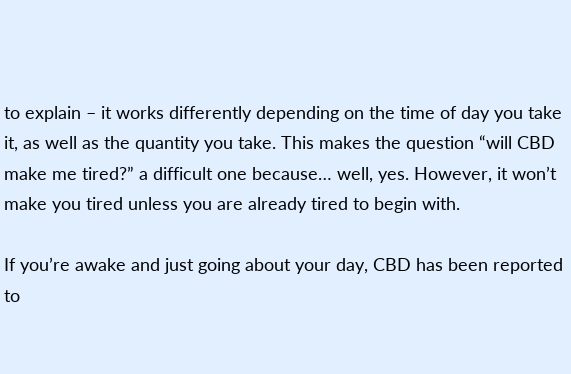to explain – it works differently depending on the time of day you take it, as well as the quantity you take. This makes the question “will CBD make me tired?” a difficult one because… well, yes. However, it won’t make you tired unless you are already tired to begin with.

If you’re awake and just going about your day, CBD has been reported to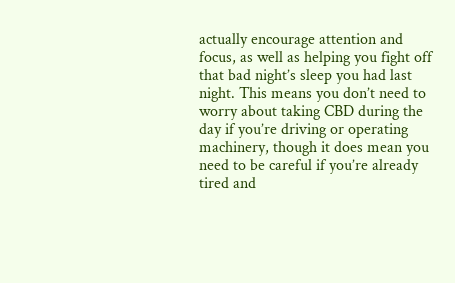actually encourage attention and focus, as well as helping you fight off that bad night’s sleep you had last night. This means you don’t need to worry about taking CBD during the day if you’re driving or operating machinery, though it does mean you need to be careful if you’re already tired and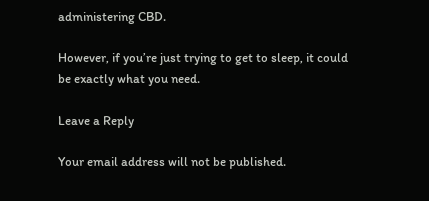administering CBD.

However, if you’re just trying to get to sleep, it could be exactly what you need.

Leave a Reply

Your email address will not be published.